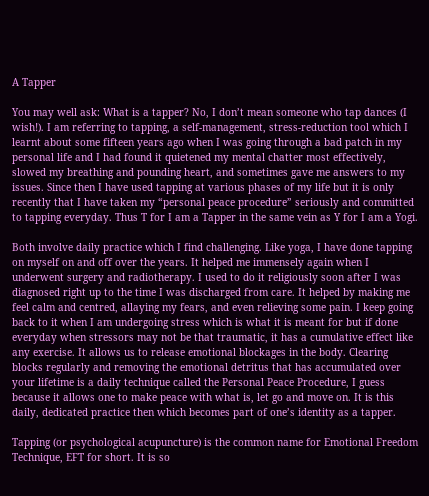A Tapper

You may well ask: What is a tapper? No, I don’t mean someone who tap dances (I wish!). I am referring to tapping, a self-management, stress-reduction tool which I learnt about some fifteen years ago when I was going through a bad patch in my personal life and I had found it quietened my mental chatter most effectively, slowed my breathing and pounding heart, and sometimes gave me answers to my issues. Since then I have used tapping at various phases of my life but it is only recently that I have taken my “personal peace procedure” seriously and committed to tapping everyday. Thus T for I am a Tapper in the same vein as Y for I am a Yogi.

Both involve daily practice which I find challenging. Like yoga, I have done tapping on myself on and off over the years. It helped me immensely again when I underwent surgery and radiotherapy. I used to do it religiously soon after I was diagnosed right up to the time I was discharged from care. It helped by making me feel calm and centred, allaying my fears, and even relieving some pain. I keep going back to it when I am undergoing stress which is what it is meant for but if done everyday when stressors may not be that traumatic, it has a cumulative effect like any exercise. It allows us to release emotional blockages in the body. Clearing blocks regularly and removing the emotional detritus that has accumulated over your lifetime is a daily technique called the Personal Peace Procedure, I guess because it allows one to make peace with what is, let go and move on. It is this daily, dedicated practice then which becomes part of one’s identity as a tapper.

Tapping (or psychological acupuncture) is the common name for Emotional Freedom Technique, EFT for short. It is so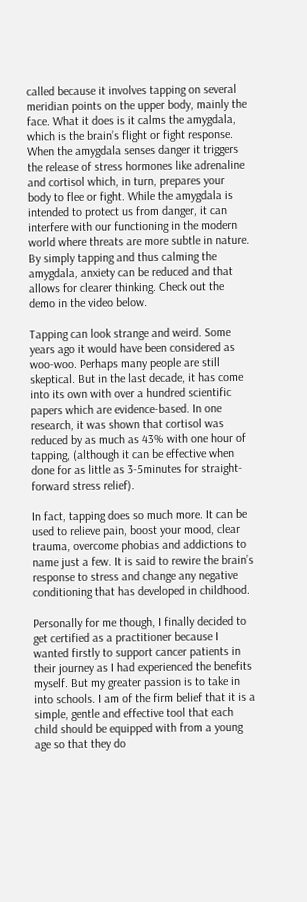called because it involves tapping on several meridian points on the upper body, mainly the face. What it does is it calms the amygdala, which is the brain’s flight or fight response. When the amygdala senses danger it triggers the release of stress hormones like adrenaline and cortisol which, in turn, prepares your body to flee or fight. While the amygdala is intended to protect us from danger, it can interfere with our functioning in the modern world where threats are more subtle in nature. By simply tapping and thus calming the amygdala, anxiety can be reduced and that allows for clearer thinking. Check out the demo in the video below.

Tapping can look strange and weird. Some years ago it would have been considered as woo-woo. Perhaps many people are still skeptical. But in the last decade, it has come into its own with over a hundred scientific papers which are evidence-based. In one research, it was shown that cortisol was reduced by as much as 43% with one hour of tapping, (although it can be effective when done for as little as 3-5minutes for straight-forward stress relief).

In fact, tapping does so much more. It can be used to relieve pain, boost your mood, clear trauma, overcome phobias and addictions to name just a few. It is said to rewire the brain’s response to stress and change any negative conditioning that has developed in childhood.

Personally for me though, I finally decided to get certified as a practitioner because I wanted firstly to support cancer patients in their journey as I had experienced the benefits myself. But my greater passion is to take in into schools. I am of the firm belief that it is a simple, gentle and effective tool that each child should be equipped with from a young age so that they do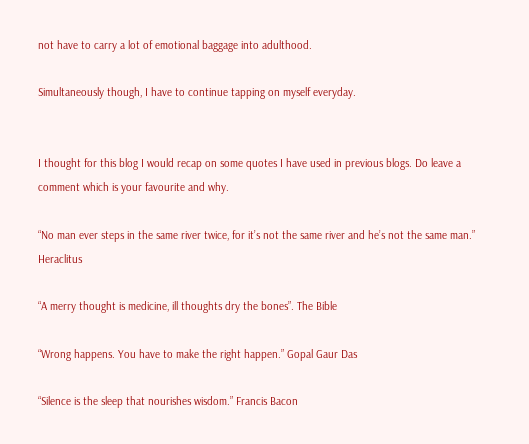not have to carry a lot of emotional baggage into adulthood.

Simultaneously though, I have to continue tapping on myself everyday.


I thought for this blog I would recap on some quotes I have used in previous blogs. Do leave a comment which is your favourite and why.

“No man ever steps in the same river twice, for it’s not the same river and he’s not the same man.” Heraclitus

“A merry thought is medicine, ill thoughts dry the bones”. The Bible

“Wrong happens. You have to make the right happen.” Gopal Gaur Das

“Silence is the sleep that nourishes wisdom.” Francis Bacon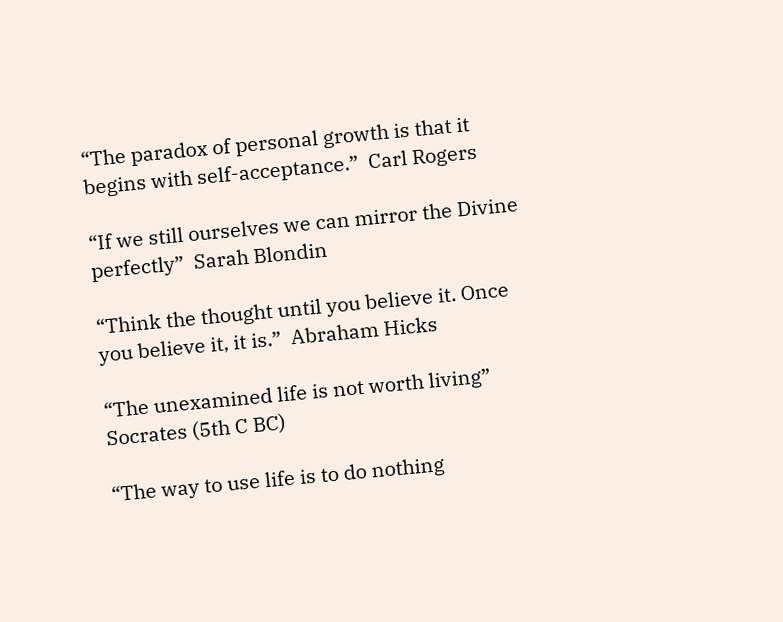“The paradox of personal growth is that it begins with self-acceptance.”  Carl Rogers

“If we still ourselves we can mirror the Divine perfectly”  Sarah Blondin

“Think the thought until you believe it. Once you believe it, it is.”  Abraham Hicks

“The unexamined life is not worth living”  Socrates (5th C BC)

“The way to use life is to do nothing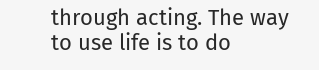through acting. The way to use life is to do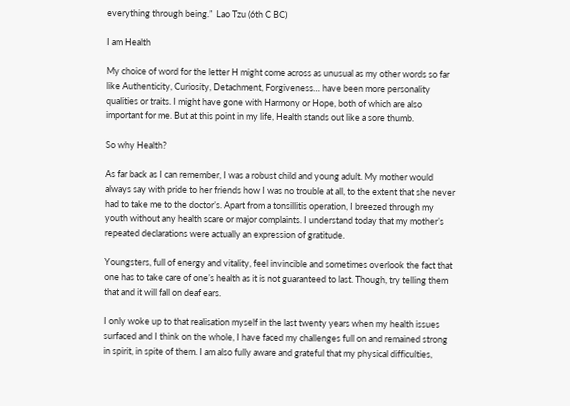everything through being.”  Lao Tzu (6th C BC)

I am Health

My choice of word for the letter H might come across as unusual as my other words so far like Authenticity, Curiosity, Detachment, Forgiveness… have been more personality qualities or traits. I might have gone with Harmony or Hope, both of which are also important for me. But at this point in my life, Health stands out like a sore thumb.

So why Health?

As far back as I can remember, I was a robust child and young adult. My mother would always say with pride to her friends how I was no trouble at all, to the extent that she never had to take me to the doctor’s. Apart from a tonsillitis operation, I breezed through my youth without any health scare or major complaints. I understand today that my mother’s repeated declarations were actually an expression of gratitude.

Youngsters, full of energy and vitality, feel invincible and sometimes overlook the fact that one has to take care of one’s health as it is not guaranteed to last. Though, try telling them that and it will fall on deaf ears.

I only woke up to that realisation myself in the last twenty years when my health issues surfaced and I think on the whole, I have faced my challenges full on and remained strong in spirit, in spite of them. I am also fully aware and grateful that my physical difficulties,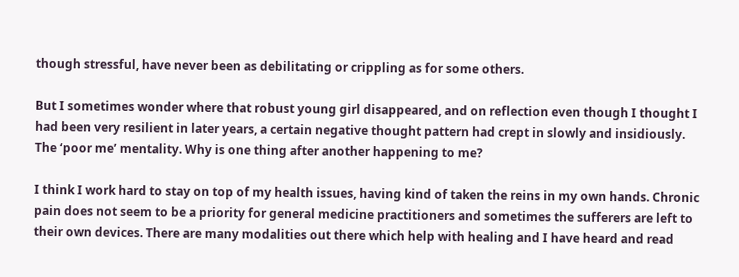though stressful, have never been as debilitating or crippling as for some others.

But I sometimes wonder where that robust young girl disappeared, and on reflection even though I thought I had been very resilient in later years, a certain negative thought pattern had crept in slowly and insidiously. The ‘poor me’ mentality. Why is one thing after another happening to me?

I think I work hard to stay on top of my health issues, having kind of taken the reins in my own hands. Chronic pain does not seem to be a priority for general medicine practitioners and sometimes the sufferers are left to their own devices. There are many modalities out there which help with healing and I have heard and read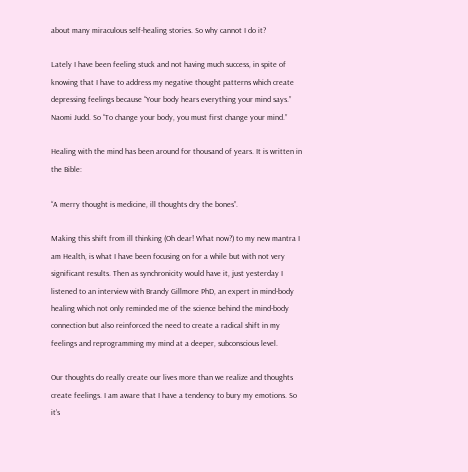about many miraculous self-healing stories. So why cannot I do it?

Lately I have been feeling stuck and not having much success, in spite of knowing that I have to address my negative thought patterns which create depressing feelings because “Your body hears everything your mind says.” Naomi Judd. So “To change your body, you must first change your mind.”

Healing with the mind has been around for thousand of years. It is written in the Bible:

“A merry thought is medicine, ill thoughts dry the bones”.

Making this shift from ill thinking (Oh dear! What now?) to my new mantra I am Health, is what I have been focusing on for a while but with not very significant results. Then as synchronicity would have it, just yesterday I listened to an interview with Brandy Gillmore PhD, an expert in mind-body healing which not only reminded me of the science behind the mind-body connection but also reinforced the need to create a radical shift in my feelings and reprogramming my mind at a deeper, subconscious level.

Our thoughts do really create our lives more than we realize and thoughts create feelings. I am aware that I have a tendency to bury my emotions. So it’s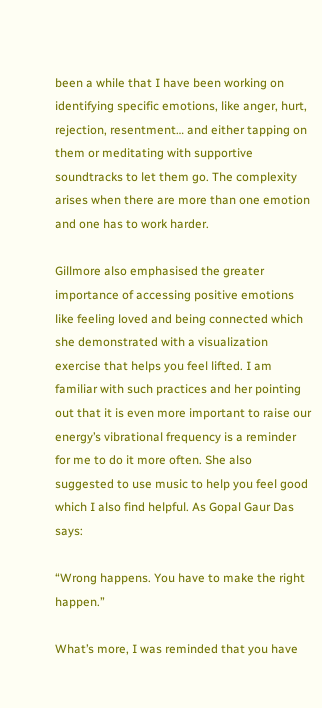been a while that I have been working on identifying specific emotions, like anger, hurt, rejection, resentment… and either tapping on them or meditating with supportive soundtracks to let them go. The complexity arises when there are more than one emotion and one has to work harder.

Gillmore also emphasised the greater importance of accessing positive emotions like feeling loved and being connected which she demonstrated with a visualization exercise that helps you feel lifted. I am familiar with such practices and her pointing out that it is even more important to raise our energy’s vibrational frequency is a reminder for me to do it more often. She also suggested to use music to help you feel good which I also find helpful. As Gopal Gaur Das says:

“Wrong happens. You have to make the right happen.”

What’s more, I was reminded that you have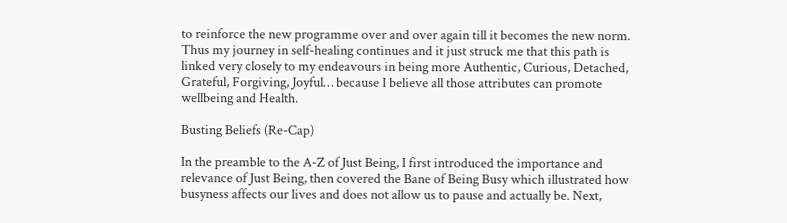to reinforce the new programme over and over again till it becomes the new norm. Thus my journey in self-healing continues and it just struck me that this path is linked very closely to my endeavours in being more Authentic, Curious, Detached, Grateful, Forgiving, Joyful… because I believe all those attributes can promote wellbeing and Health.

Busting Beliefs (Re-Cap)

In the preamble to the A-Z of Just Being, I first introduced the importance and relevance of Just Being, then covered the Bane of Being Busy which illustrated how busyness affects our lives and does not allow us to pause and actually be. Next,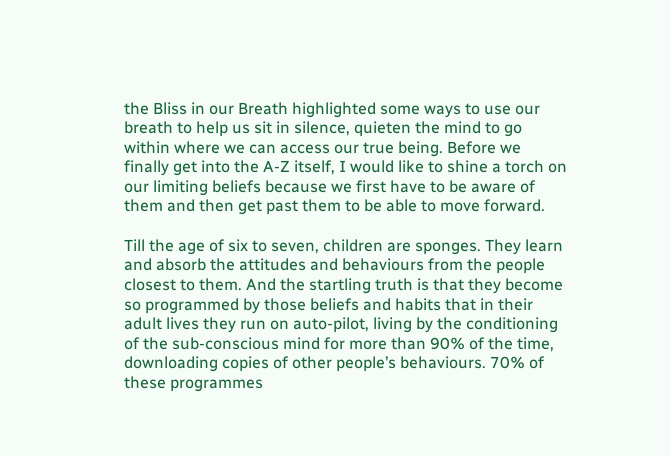the Bliss in our Breath highlighted some ways to use our breath to help us sit in silence, quieten the mind to go within where we can access our true being. Before we finally get into the A-Z itself, I would like to shine a torch on our limiting beliefs because we first have to be aware of them and then get past them to be able to move forward.

Till the age of six to seven, children are sponges. They learn and absorb the attitudes and behaviours from the people closest to them. And the startling truth is that they become so programmed by those beliefs and habits that in their adult lives they run on auto-pilot, living by the conditioning of the sub-conscious mind for more than 90% of the time, downloading copies of other people’s behaviours. 70% of these programmes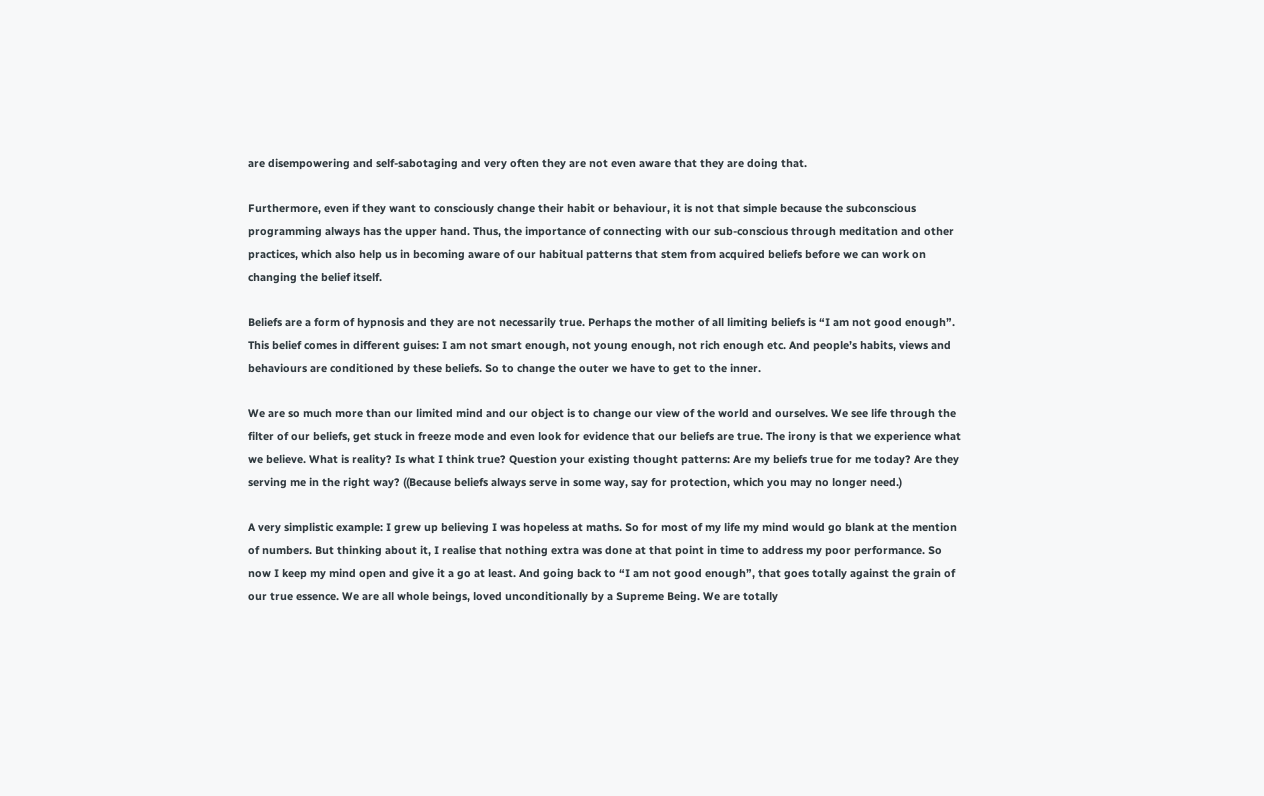are disempowering and self-sabotaging and very often they are not even aware that they are doing that.

Furthermore, even if they want to consciously change their habit or behaviour, it is not that simple because the subconscious programming always has the upper hand. Thus, the importance of connecting with our sub-conscious through meditation and other practices, which also help us in becoming aware of our habitual patterns that stem from acquired beliefs before we can work on changing the belief itself.

Beliefs are a form of hypnosis and they are not necessarily true. Perhaps the mother of all limiting beliefs is “I am not good enough”. This belief comes in different guises: I am not smart enough, not young enough, not rich enough etc. And people’s habits, views and behaviours are conditioned by these beliefs. So to change the outer we have to get to the inner.

We are so much more than our limited mind and our object is to change our view of the world and ourselves. We see life through the filter of our beliefs, get stuck in freeze mode and even look for evidence that our beliefs are true. The irony is that we experience what we believe. What is reality? Is what I think true? Question your existing thought patterns: Are my beliefs true for me today? Are they serving me in the right way? ((Because beliefs always serve in some way, say for protection, which you may no longer need.)

A very simplistic example: I grew up believing I was hopeless at maths. So for most of my life my mind would go blank at the mention of numbers. But thinking about it, I realise that nothing extra was done at that point in time to address my poor performance. So now I keep my mind open and give it a go at least. And going back to “I am not good enough”, that goes totally against the grain of our true essence. We are all whole beings, loved unconditionally by a Supreme Being. We are totally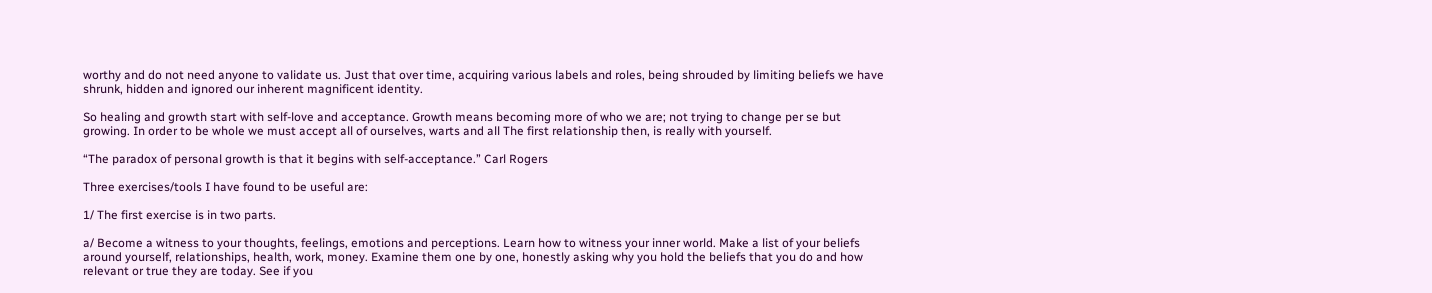worthy and do not need anyone to validate us. Just that over time, acquiring various labels and roles, being shrouded by limiting beliefs we have shrunk, hidden and ignored our inherent magnificent identity.

So healing and growth start with self-love and acceptance. Growth means becoming more of who we are; not trying to change per se but growing. In order to be whole we must accept all of ourselves, warts and all The first relationship then, is really with yourself.

“The paradox of personal growth is that it begins with self-acceptance.” Carl Rogers

Three exercises/tools I have found to be useful are:

1/ The first exercise is in two parts.

a/ Become a witness to your thoughts, feelings, emotions and perceptions. Learn how to witness your inner world. Make a list of your beliefs around yourself, relationships, health, work, money. Examine them one by one, honestly asking why you hold the beliefs that you do and how relevant or true they are today. See if you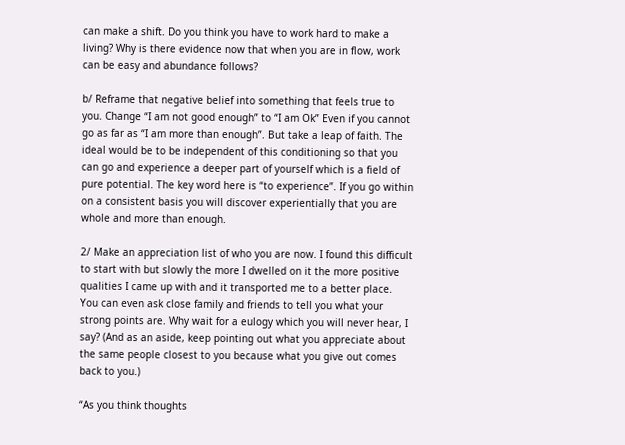can make a shift. Do you think you have to work hard to make a living? Why is there evidence now that when you are in flow, work can be easy and abundance follows?

b/ Reframe that negative belief into something that feels true to you. Change “I am not good enough” to “I am Ok” Even if you cannot go as far as “I am more than enough”. But take a leap of faith. The ideal would be to be independent of this conditioning so that you can go and experience a deeper part of yourself which is a field of pure potential. The key word here is “to experience”. If you go within on a consistent basis you will discover experientially that you are whole and more than enough.

2/ Make an appreciation list of who you are now. I found this difficult to start with but slowly the more I dwelled on it the more positive qualities I came up with and it transported me to a better place. You can even ask close family and friends to tell you what your strong points are. Why wait for a eulogy which you will never hear, I say? (And as an aside, keep pointing out what you appreciate about the same people closest to you because what you give out comes back to you.)

“As you think thoughts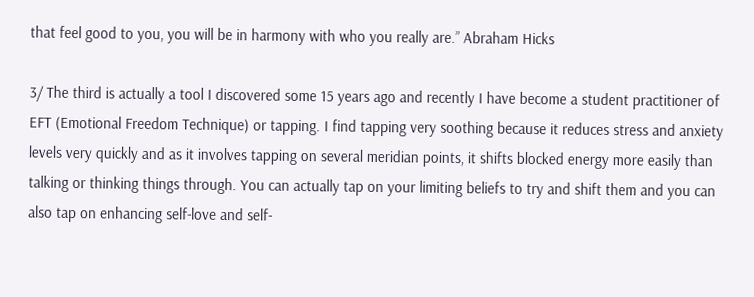that feel good to you, you will be in harmony with who you really are.” Abraham Hicks

3/ The third is actually a tool I discovered some 15 years ago and recently I have become a student practitioner of EFT (Emotional Freedom Technique) or tapping. I find tapping very soothing because it reduces stress and anxiety levels very quickly and as it involves tapping on several meridian points, it shifts blocked energy more easily than talking or thinking things through. You can actually tap on your limiting beliefs to try and shift them and you can also tap on enhancing self-love and self-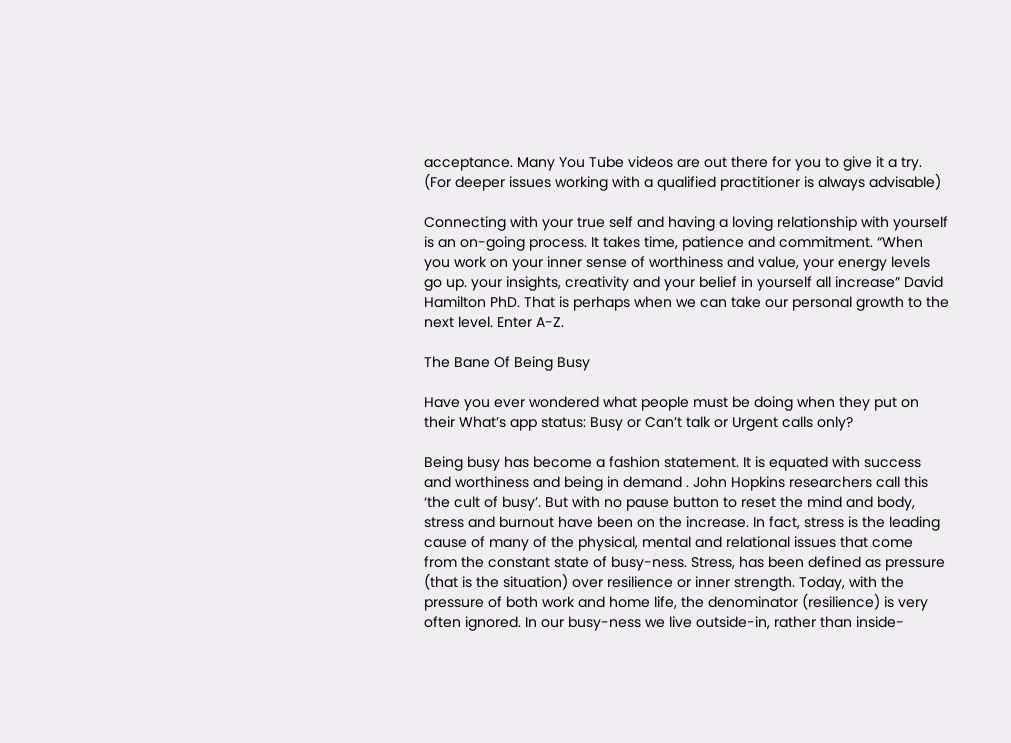acceptance. Many You Tube videos are out there for you to give it a try. (For deeper issues working with a qualified practitioner is always advisable)

Connecting with your true self and having a loving relationship with yourself is an on-going process. It takes time, patience and commitment. “When you work on your inner sense of worthiness and value, your energy levels go up. your insights, creativity and your belief in yourself all increase” David Hamilton PhD. That is perhaps when we can take our personal growth to the next level. Enter A-Z.

The Bane Of Being Busy

Have you ever wondered what people must be doing when they put on their What’s app status: Busy or Can’t talk or Urgent calls only?

Being busy has become a fashion statement. It is equated with success and worthiness and being in demand . John Hopkins researchers call this ‘the cult of busy’. But with no pause button to reset the mind and body, stress and burnout have been on the increase. In fact, stress is the leading cause of many of the physical, mental and relational issues that come from the constant state of busy-ness. Stress, has been defined as pressure (that is the situation) over resilience or inner strength. Today, with the pressure of both work and home life, the denominator (resilience) is very often ignored. In our busy-ness we live outside-in, rather than inside-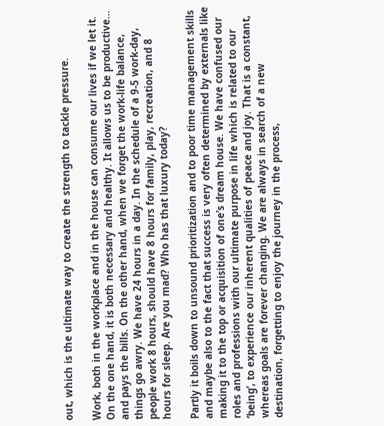out, which is the ultimate way to create the strength to tackle pressure.

Work, both in the workplace and in the house can consume our lives if we let it. On the one hand, it is both necessary and healthy. It allows us to be productive… and pays the bills. On the other hand, when we forget the work-life balance, things go awry. We have 24 hours in a day. In the schedule of a 9-5 work-day, people work 8 hours, should have 8 hours for family, play, recreation, and 8 hours for sleep. Are you mad? Who has that luxury today?

Partly it boils down to unsound prioritization and to poor time management skills and maybe also to the fact that success is very often determined by externals like making it to the top or acquisition of one’s dream house. We have confused our roles and professions with our ultimate purpose in life which is related to our ‘being’, to experience our inherent qualities of peace and joy. That is a constant, whereas goals are forever changing. We are always in search of a new destination, forgetting to enjoy the journey in the process,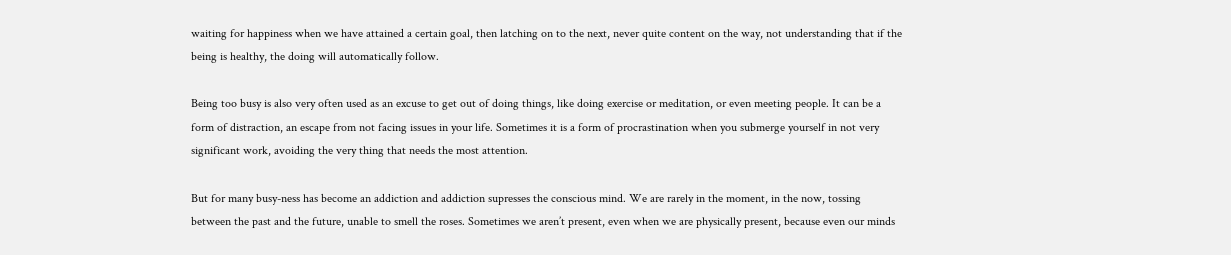waiting for happiness when we have attained a certain goal, then latching on to the next, never quite content on the way, not understanding that if the being is healthy, the doing will automatically follow.

Being too busy is also very often used as an excuse to get out of doing things, like doing exercise or meditation, or even meeting people. It can be a form of distraction, an escape from not facing issues in your life. Sometimes it is a form of procrastination when you submerge yourself in not very significant work, avoiding the very thing that needs the most attention.

But for many busy-ness has become an addiction and addiction supresses the conscious mind. We are rarely in the moment, in the now, tossing between the past and the future, unable to smell the roses. Sometimes we aren’t present, even when we are physically present, because even our minds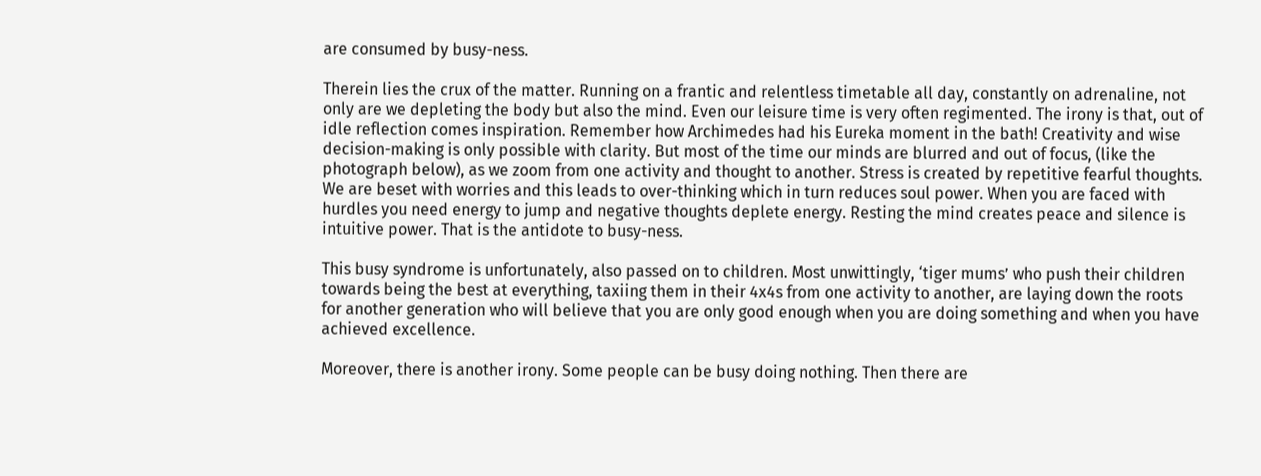are consumed by busy-ness.

Therein lies the crux of the matter. Running on a frantic and relentless timetable all day, constantly on adrenaline, not only are we depleting the body but also the mind. Even our leisure time is very often regimented. The irony is that, out of idle reflection comes inspiration. Remember how Archimedes had his Eureka moment in the bath! Creativity and wise decision-making is only possible with clarity. But most of the time our minds are blurred and out of focus, (like the photograph below), as we zoom from one activity and thought to another. Stress is created by repetitive fearful thoughts. We are beset with worries and this leads to over-thinking which in turn reduces soul power. When you are faced with hurdles you need energy to jump and negative thoughts deplete energy. Resting the mind creates peace and silence is intuitive power. That is the antidote to busy-ness.

This busy syndrome is unfortunately, also passed on to children. Most unwittingly, ‘tiger mums’ who push their children towards being the best at everything, taxiing them in their 4x4s from one activity to another, are laying down the roots for another generation who will believe that you are only good enough when you are doing something and when you have achieved excellence.

Moreover, there is another irony. Some people can be busy doing nothing. Then there are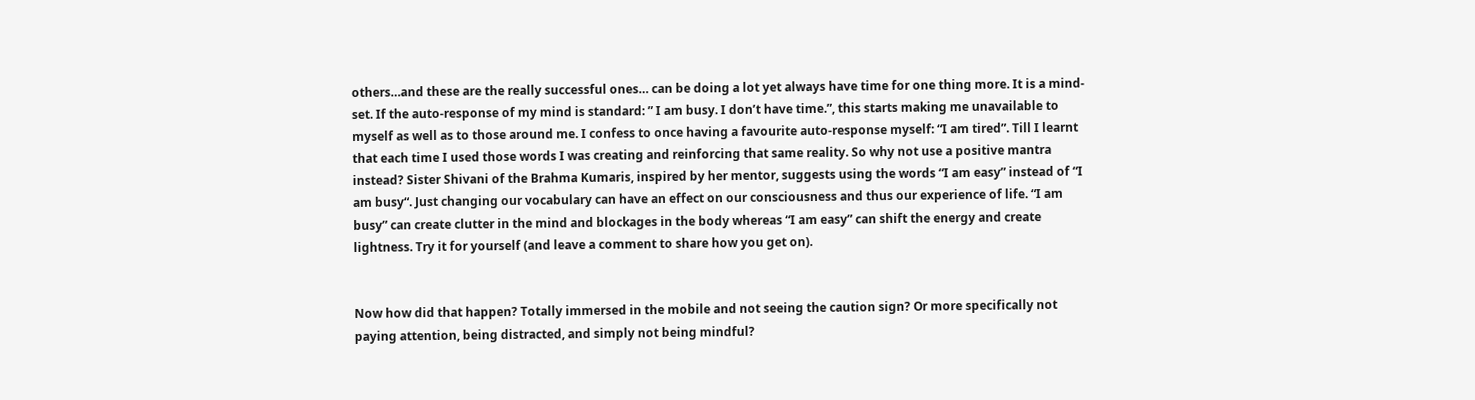others…and these are the really successful ones… can be doing a lot yet always have time for one thing more. It is a mind-set. If the auto-response of my mind is standard: ” I am busy. I don’t have time.”, this starts making me unavailable to myself as well as to those around me. I confess to once having a favourite auto-response myself: “I am tired”. Till I learnt that each time I used those words I was creating and reinforcing that same reality. So why not use a positive mantra instead? Sister Shivani of the Brahma Kumaris, inspired by her mentor, suggests using the words “I am easy” instead of “I am busy“. Just changing our vocabulary can have an effect on our consciousness and thus our experience of life. “I am busy” can create clutter in the mind and blockages in the body whereas “I am easy” can shift the energy and create lightness. Try it for yourself (and leave a comment to share how you get on).


Now how did that happen? Totally immersed in the mobile and not seeing the caution sign? Or more specifically not paying attention, being distracted, and simply not being mindful?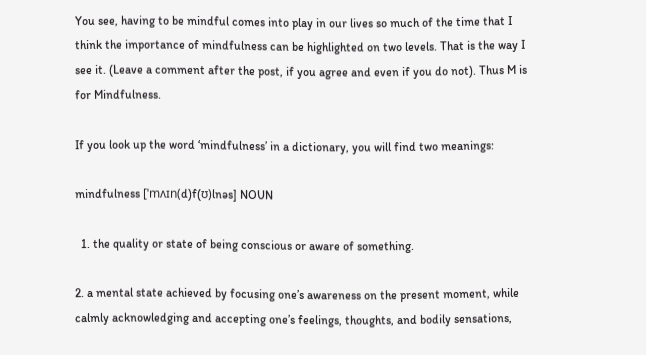You see, having to be mindful comes into play in our lives so much of the time that I think the importance of mindfulness can be highlighted on two levels. That is the way I see it. (Leave a comment after the post, if you agree and even if you do not). Thus M is for Mindfulness.

If you look up the word ‘mindfulness’ in a dictionary, you will find two meanings:

mindfulness [ˈmʌɪn(d)f(ʊ)lnəs] NOUN

  1. the quality or state of being conscious or aware of something.

2. a mental state achieved by focusing one’s awareness on the present moment, while calmly acknowledging and accepting one’s feelings, thoughts, and bodily sensations,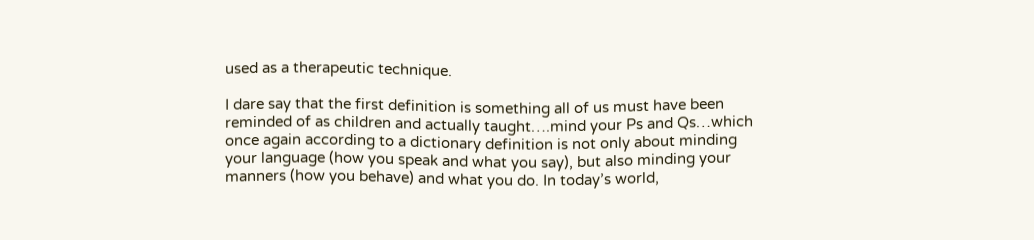used as a therapeutic technique.

I dare say that the first definition is something all of us must have been reminded of as children and actually taught….mind your Ps and Qs…which once again according to a dictionary definition is not only about minding your language (how you speak and what you say), but also minding your manners (how you behave) and what you do. In today’s world,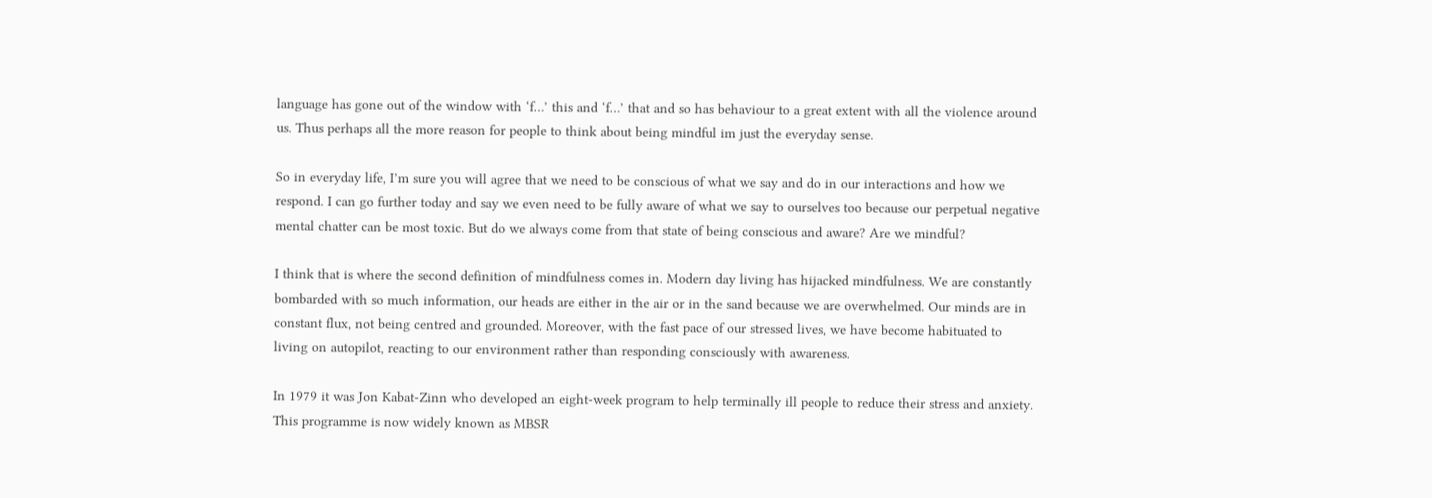language has gone out of the window with ‘f…’ this and ‘f…’ that and so has behaviour to a great extent with all the violence around us. Thus perhaps all the more reason for people to think about being mindful im just the everyday sense.

So in everyday life, I’m sure you will agree that we need to be conscious of what we say and do in our interactions and how we respond. I can go further today and say we even need to be fully aware of what we say to ourselves too because our perpetual negative mental chatter can be most toxic. But do we always come from that state of being conscious and aware? Are we mindful?

I think that is where the second definition of mindfulness comes in. Modern day living has hijacked mindfulness. We are constantly bombarded with so much information, our heads are either in the air or in the sand because we are overwhelmed. Our minds are in constant flux, not being centred and grounded. Moreover, with the fast pace of our stressed lives, we have become habituated to living on autopilot, reacting to our environment rather than responding consciously with awareness.

In 1979 it was Jon Kabat-Zinn who developed an eight-week program to help terminally ill people to reduce their stress and anxiety. This programme is now widely known as MBSR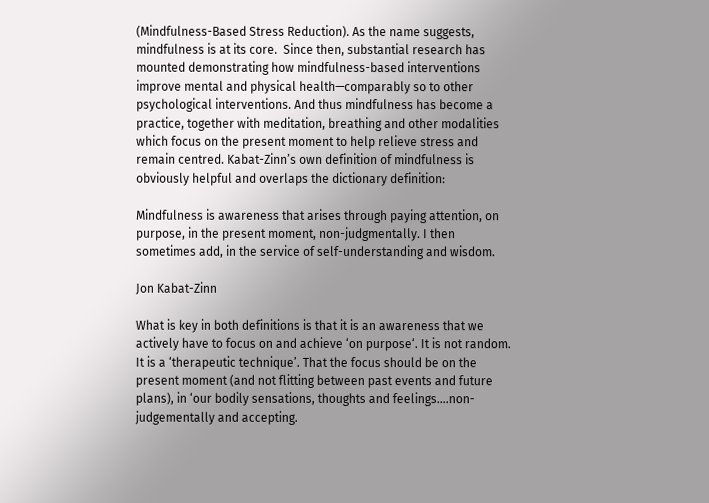(Mindfulness-Based Stress Reduction). As the name suggests, mindfulness is at its core.  Since then, substantial research has mounted demonstrating how mindfulness-based interventions improve mental and physical health—comparably so to other psychological interventions. And thus mindfulness has become a practice, together with meditation, breathing and other modalities which focus on the present moment to help relieve stress and remain centred. Kabat-Zinn’s own definition of mindfulness is obviously helpful and overlaps the dictionary definition:

Mindfulness is awareness that arises through paying attention, on purpose, in the present moment, non-judgmentally. I then sometimes add, in the service of self-understanding and wisdom.

Jon Kabat-Zinn

What is key in both definitions is that it is an awareness that we actively have to focus on and achieve ‘on purpose‘. It is not random. It is a ‘therapeutic technique’. That the focus should be on the present moment (and not flitting between past events and future plans), in ‘our bodily sensations, thoughts and feelings….non-judgementally and accepting.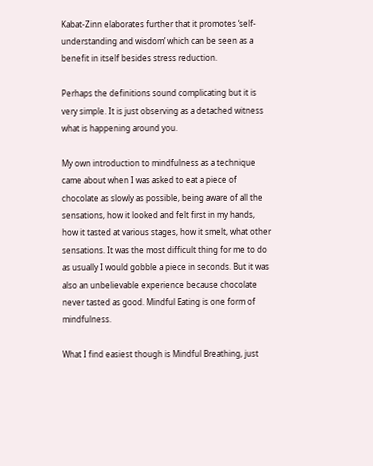Kabat-Zinn elaborates further that it promotes ‘self-understanding and wisdom’ which can be seen as a benefit in itself besides stress reduction.

Perhaps the definitions sound complicating but it is very simple. It is just observing as a detached witness what is happening around you.

My own introduction to mindfulness as a technique came about when I was asked to eat a piece of chocolate as slowly as possible, being aware of all the sensations, how it looked and felt first in my hands, how it tasted at various stages, how it smelt, what other sensations. It was the most difficult thing for me to do as usually I would gobble a piece in seconds. But it was also an unbelievable experience because chocolate never tasted as good. Mindful Eating is one form of mindfulness.

What I find easiest though is Mindful Breathing, just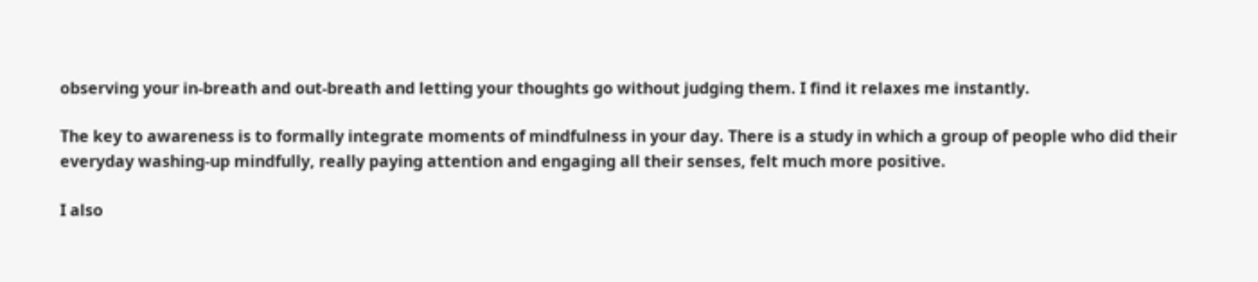observing your in-breath and out-breath and letting your thoughts go without judging them. I find it relaxes me instantly.

The key to awareness is to formally integrate moments of mindfulness in your day. There is a study in which a group of people who did their everyday washing-up mindfully, really paying attention and engaging all their senses, felt much more positive.

I also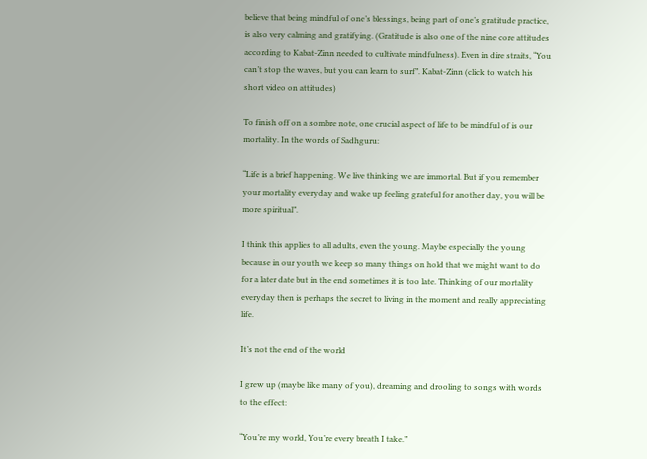believe that being mindful of one’s blessings, being part of one’s gratitude practice, is also very calming and gratifying. (Gratitude is also one of the nine core attitudes according to Kabat-Zinn needed to cultivate mindfulness). Even in dire straits, “You can’t stop the waves, but you can learn to surf”. Kabat-Zinn (click to watch his short video on attitudes)

To finish off on a sombre note, one crucial aspect of life to be mindful of is our mortality. In the words of Sadhguru:

“Life is a brief happening. We live thinking we are immortal. But if you remember your mortality everyday and wake up feeling grateful for another day, you will be more spiritual”.

I think this applies to all adults, even the young. Maybe especially the young because in our youth we keep so many things on hold that we might want to do for a later date but in the end sometimes it is too late. Thinking of our mortality everyday then is perhaps the secret to living in the moment and really appreciating life.

It’s not the end of the world

I grew up (maybe like many of you), dreaming and drooling to songs with words to the effect:

“You’re my world, You’re every breath I take.”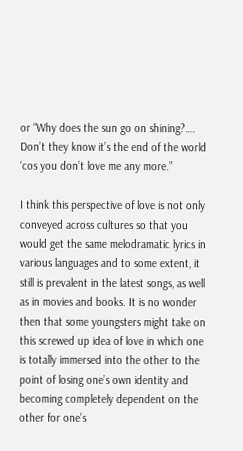or “Why does the sun go on shining?…. Don’t they know it’s the end of the world ‘cos you don’t love me any more.”

I think this perspective of love is not only conveyed across cultures so that you would get the same melodramatic lyrics in various languages and to some extent, it still is prevalent in the latest songs, as well as in movies and books. It is no wonder then that some youngsters might take on this screwed up idea of love in which one is totally immersed into the other to the point of losing one’s own identity and becoming completely dependent on the other for one’s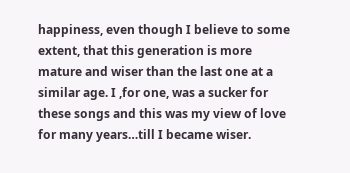happiness, even though I believe to some extent, that this generation is more mature and wiser than the last one at a similar age. I ,for one, was a sucker for these songs and this was my view of love for many years…till I became wiser.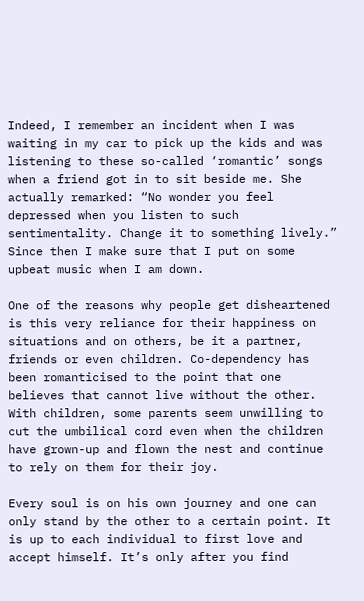Indeed, I remember an incident when I was waiting in my car to pick up the kids and was listening to these so-called ‘romantic’ songs when a friend got in to sit beside me. She actually remarked: “No wonder you feel depressed when you listen to such sentimentality. Change it to something lively.” Since then I make sure that I put on some upbeat music when I am down.

One of the reasons why people get disheartened is this very reliance for their happiness on situations and on others, be it a partner, friends or even children. Co-dependency has been romanticised to the point that one believes that cannot live without the other. With children, some parents seem unwilling to cut the umbilical cord even when the children have grown-up and flown the nest and continue to rely on them for their joy.

Every soul is on his own journey and one can only stand by the other to a certain point. It is up to each individual to first love and accept himself. It’s only after you find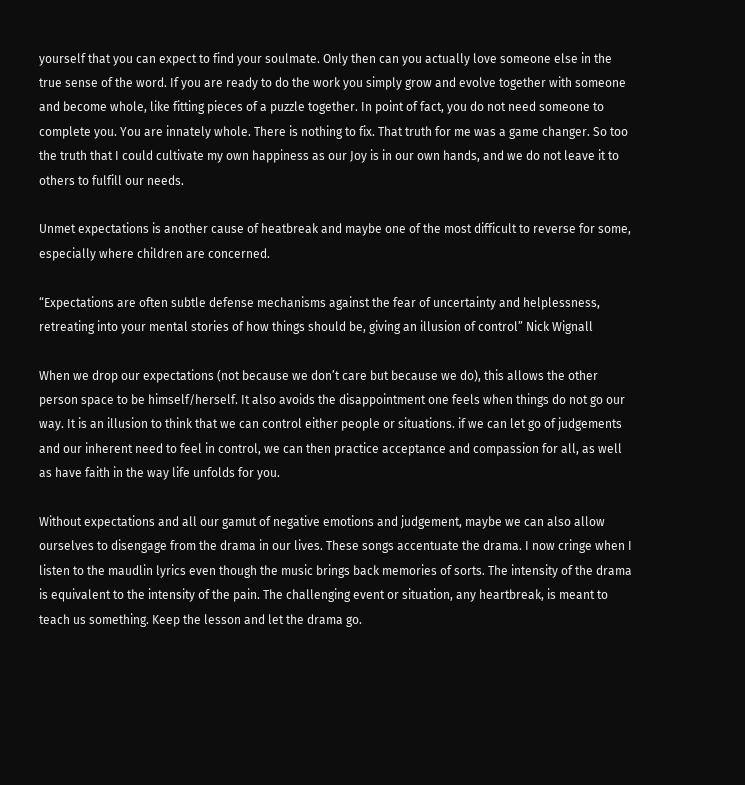yourself that you can expect to find your soulmate. Only then can you actually love someone else in the true sense of the word. If you are ready to do the work you simply grow and evolve together with someone and become whole, like fitting pieces of a puzzle together. In point of fact, you do not need someone to complete you. You are innately whole. There is nothing to fix. That truth for me was a game changer. So too the truth that I could cultivate my own happiness as our Joy is in our own hands, and we do not leave it to others to fulfill our needs.

Unmet expectations is another cause of heatbreak and maybe one of the most difficult to reverse for some, especially where children are concerned.

“Expectations are often subtle defense mechanisms against the fear of uncertainty and helplessness, retreating into your mental stories of how things should be, giving an illusion of control” Nick Wignall

When we drop our expectations (not because we don’t care but because we do), this allows the other person space to be himself/herself. It also avoids the disappointment one feels when things do not go our way. It is an illusion to think that we can control either people or situations. if we can let go of judgements and our inherent need to feel in control, we can then practice acceptance and compassion for all, as well as have faith in the way life unfolds for you.

Without expectations and all our gamut of negative emotions and judgement, maybe we can also allow ourselves to disengage from the drama in our lives. These songs accentuate the drama. I now cringe when I listen to the maudlin lyrics even though the music brings back memories of sorts. The intensity of the drama is equivalent to the intensity of the pain. The challenging event or situation, any heartbreak, is meant to teach us something. Keep the lesson and let the drama go.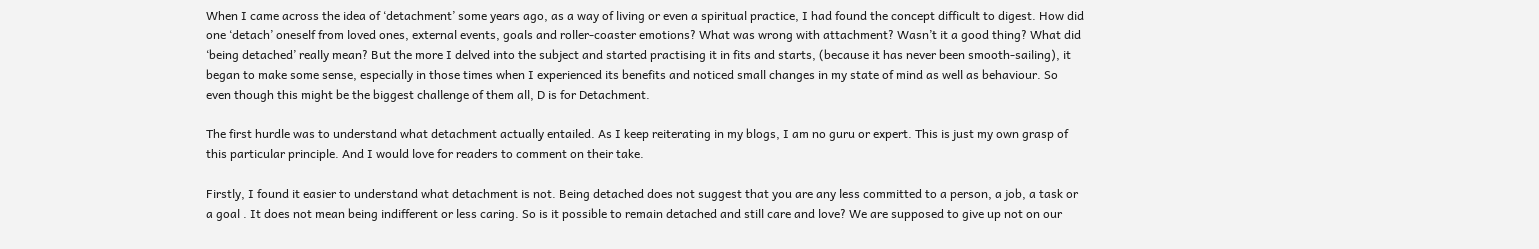When I came across the idea of ‘detachment’ some years ago, as a way of living or even a spiritual practice, I had found the concept difficult to digest. How did one ‘detach’ oneself from loved ones, external events, goals and roller-coaster emotions? What was wrong with attachment? Wasn’t it a good thing? What did ‘being detached’ really mean? But the more I delved into the subject and started practising it in fits and starts, (because it has never been smooth-sailing), it began to make some sense, especially in those times when I experienced its benefits and noticed small changes in my state of mind as well as behaviour. So even though this might be the biggest challenge of them all, D is for Detachment.

The first hurdle was to understand what detachment actually entailed. As I keep reiterating in my blogs, I am no guru or expert. This is just my own grasp of this particular principle. And I would love for readers to comment on their take.

Firstly, I found it easier to understand what detachment is not. Being detached does not suggest that you are any less committed to a person, a job, a task or a goal . It does not mean being indifferent or less caring. So is it possible to remain detached and still care and love? We are supposed to give up not on our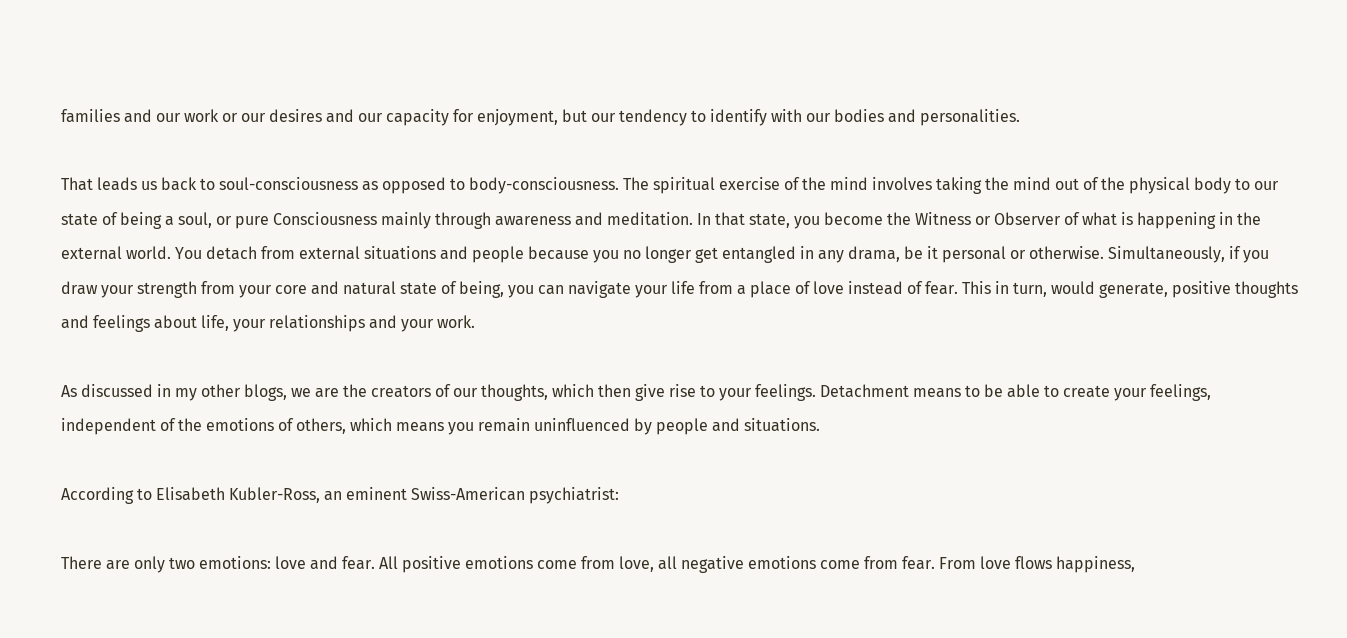families and our work or our desires and our capacity for enjoyment, but our tendency to identify with our bodies and personalities.

That leads us back to soul-consciousness as opposed to body-consciousness. The spiritual exercise of the mind involves taking the mind out of the physical body to our state of being a soul, or pure Consciousness mainly through awareness and meditation. In that state, you become the Witness or Observer of what is happening in the external world. You detach from external situations and people because you no longer get entangled in any drama, be it personal or otherwise. Simultaneously, if you draw your strength from your core and natural state of being, you can navigate your life from a place of love instead of fear. This in turn, would generate, positive thoughts and feelings about life, your relationships and your work.

As discussed in my other blogs, we are the creators of our thoughts, which then give rise to your feelings. Detachment means to be able to create your feelings, independent of the emotions of others, which means you remain uninfluenced by people and situations.

According to Elisabeth Kubler-Ross, an eminent Swiss-American psychiatrist:

There are only two emotions: love and fear. All positive emotions come from love, all negative emotions come from fear. From love flows happiness,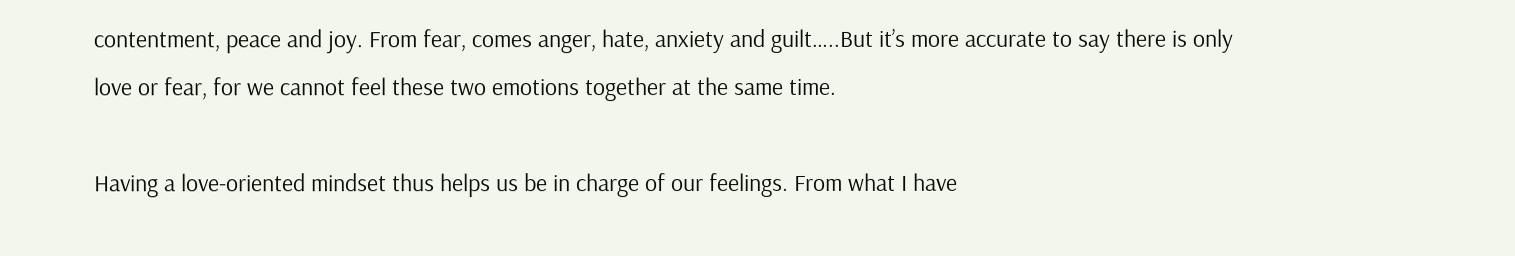contentment, peace and joy. From fear, comes anger, hate, anxiety and guilt…..But it’s more accurate to say there is only love or fear, for we cannot feel these two emotions together at the same time.

Having a love-oriented mindset thus helps us be in charge of our feelings. From what I have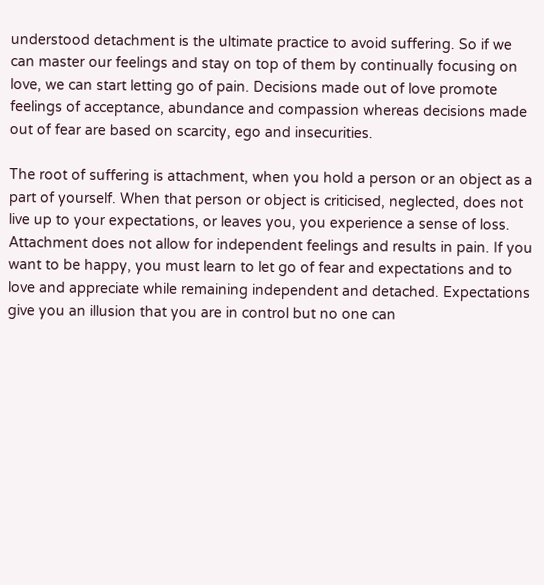understood detachment is the ultimate practice to avoid suffering. So if we can master our feelings and stay on top of them by continually focusing on love, we can start letting go of pain. Decisions made out of love promote feelings of acceptance, abundance and compassion whereas decisions made out of fear are based on scarcity, ego and insecurities.

The root of suffering is attachment, when you hold a person or an object as a part of yourself. When that person or object is criticised, neglected, does not live up to your expectations, or leaves you, you experience a sense of loss. Attachment does not allow for independent feelings and results in pain. If you want to be happy, you must learn to let go of fear and expectations and to love and appreciate while remaining independent and detached. Expectations give you an illusion that you are in control but no one can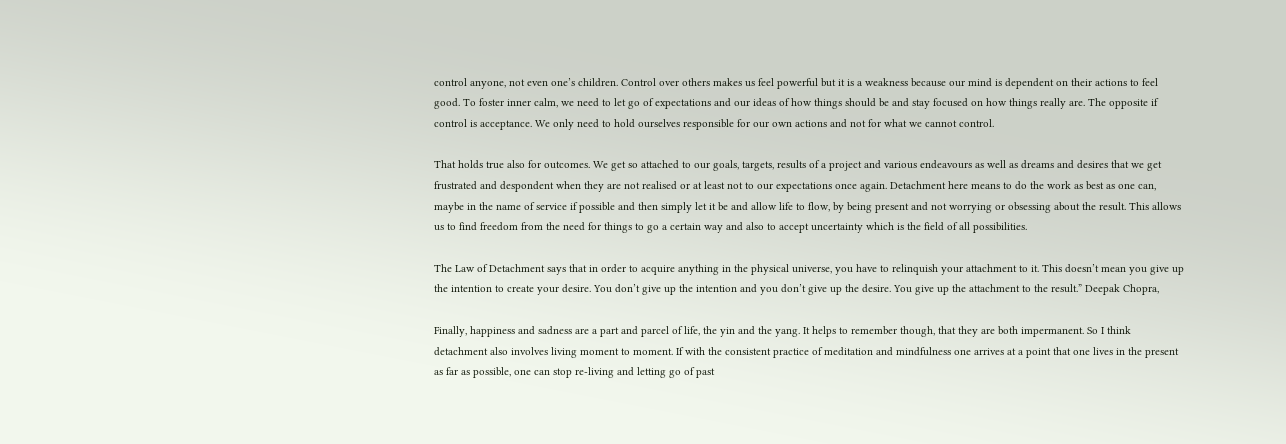control anyone, not even one’s children. Control over others makes us feel powerful but it is a weakness because our mind is dependent on their actions to feel good. To foster inner calm, we need to let go of expectations and our ideas of how things should be and stay focused on how things really are. The opposite if control is acceptance. We only need to hold ourselves responsible for our own actions and not for what we cannot control.

That holds true also for outcomes. We get so attached to our goals, targets, results of a project and various endeavours as well as dreams and desires that we get frustrated and despondent when they are not realised or at least not to our expectations once again. Detachment here means to do the work as best as one can, maybe in the name of service if possible and then simply let it be and allow life to flow, by being present and not worrying or obsessing about the result. This allows us to find freedom from the need for things to go a certain way and also to accept uncertainty which is the field of all possibilities.

The Law of Detachment says that in order to acquire anything in the physical universe, you have to relinquish your attachment to it. This doesn’t mean you give up the intention to create your desire. You don’t give up the intention and you don’t give up the desire. You give up the attachment to the result.” Deepak Chopra,

Finally, happiness and sadness are a part and parcel of life, the yin and the yang. It helps to remember though, that they are both impermanent. So I think detachment also involves living moment to moment. If with the consistent practice of meditation and mindfulness one arrives at a point that one lives in the present as far as possible, one can stop re-living and letting go of past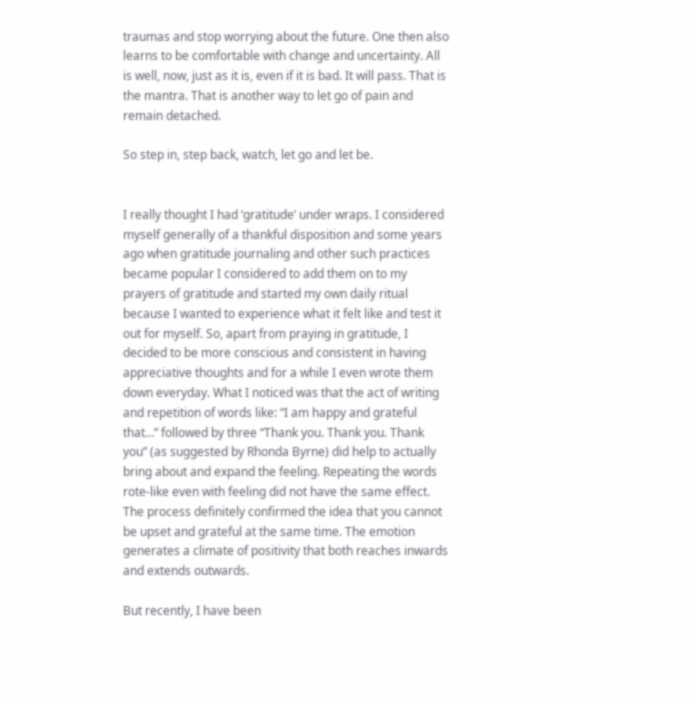traumas and stop worrying about the future. One then also learns to be comfortable with change and uncertainty. All is well, now, just as it is, even if it is bad. It will pass. That is the mantra. That is another way to let go of pain and remain detached.

So step in, step back, watch, let go and let be.


I really thought I had ‘gratitude’ under wraps. I considered myself generally of a thankful disposition and some years ago when gratitude journaling and other such practices became popular I considered to add them on to my prayers of gratitude and started my own daily ritual because I wanted to experience what it felt like and test it out for myself. So, apart from praying in gratitude, I decided to be more conscious and consistent in having appreciative thoughts and for a while I even wrote them down everyday. What I noticed was that the act of writing and repetition of words like: “I am happy and grateful that…” followed by three “Thank you. Thank you. Thank you” (as suggested by Rhonda Byrne) did help to actually bring about and expand the feeling. Repeating the words rote-like even with feeling did not have the same effect. The process definitely confirmed the idea that you cannot be upset and grateful at the same time. The emotion generates a climate of positivity that both reaches inwards and extends outwards.

But recently, I have been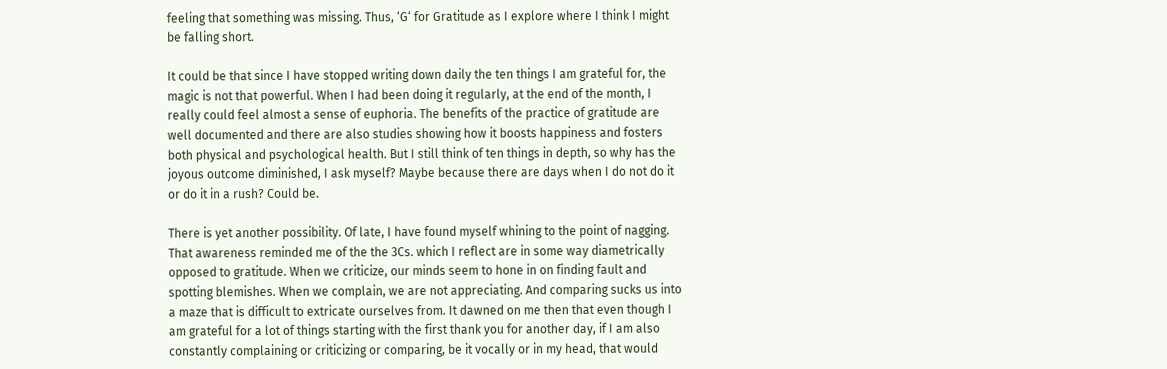feeling that something was missing. Thus, ‘G‘ for Gratitude as I explore where I think I might be falling short.

It could be that since I have stopped writing down daily the ten things I am grateful for, the magic is not that powerful. When I had been doing it regularly, at the end of the month, I really could feel almost a sense of euphoria. The benefits of the practice of gratitude are well documented and there are also studies showing how it boosts happiness and fosters both physical and psychological health. But I still think of ten things in depth, so why has the joyous outcome diminished, I ask myself? Maybe because there are days when I do not do it or do it in a rush? Could be.

There is yet another possibility. Of late, I have found myself whining to the point of nagging. That awareness reminded me of the the 3Cs. which I reflect are in some way diametrically opposed to gratitude. When we criticize, our minds seem to hone in on finding fault and spotting blemishes. When we complain, we are not appreciating. And comparing sucks us into a maze that is difficult to extricate ourselves from. It dawned on me then that even though I am grateful for a lot of things starting with the first thank you for another day, if I am also constantly complaining or criticizing or comparing, be it vocally or in my head, that would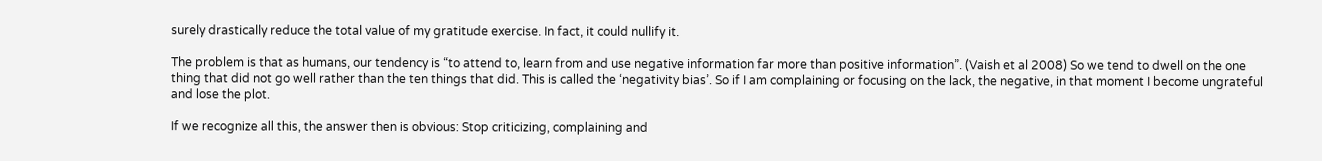surely drastically reduce the total value of my gratitude exercise. In fact, it could nullify it.

The problem is that as humans, our tendency is “to attend to, learn from and use negative information far more than positive information”. (Vaish et al 2008) So we tend to dwell on the one thing that did not go well rather than the ten things that did. This is called the ‘negativity bias’. So if I am complaining or focusing on the lack, the negative, in that moment I become ungrateful and lose the plot.

If we recognize all this, the answer then is obvious: Stop criticizing, complaining and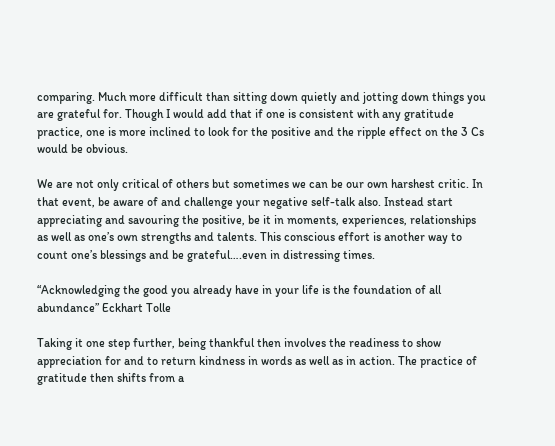comparing. Much more difficult than sitting down quietly and jotting down things you are grateful for. Though I would add that if one is consistent with any gratitude practice, one is more inclined to look for the positive and the ripple effect on the 3 Cs would be obvious.

We are not only critical of others but sometimes we can be our own harshest critic. In that event, be aware of and challenge your negative self-talk also. Instead start appreciating and savouring the positive, be it in moments, experiences, relationships as well as one’s own strengths and talents. This conscious effort is another way to count one’s blessings and be grateful….even in distressing times.

“Acknowledging the good you already have in your life is the foundation of all abundance” Eckhart Tolle

Taking it one step further, being thankful then involves the readiness to show appreciation for and to return kindness in words as well as in action. The practice of gratitude then shifts from a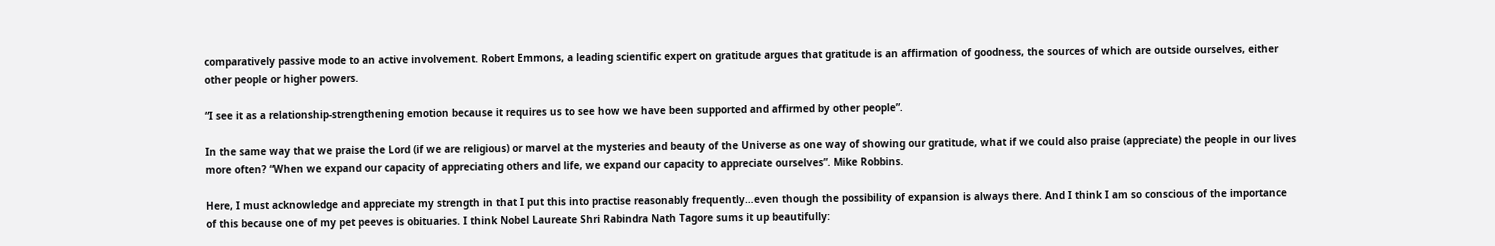comparatively passive mode to an active involvement. Robert Emmons, a leading scientific expert on gratitude argues that gratitude is an affirmation of goodness, the sources of which are outside ourselves, either other people or higher powers.

“I see it as a relationship-strengthening emotion because it requires us to see how we have been supported and affirmed by other people”.

In the same way that we praise the Lord (if we are religious) or marvel at the mysteries and beauty of the Universe as one way of showing our gratitude, what if we could also praise (appreciate) the people in our lives more often? “When we expand our capacity of appreciating others and life, we expand our capacity to appreciate ourselves”. Mike Robbins.

Here, I must acknowledge and appreciate my strength in that I put this into practise reasonably frequently…even though the possibility of expansion is always there. And I think I am so conscious of the importance of this because one of my pet peeves is obituaries. I think Nobel Laureate Shri Rabindra Nath Tagore sums it up beautifully: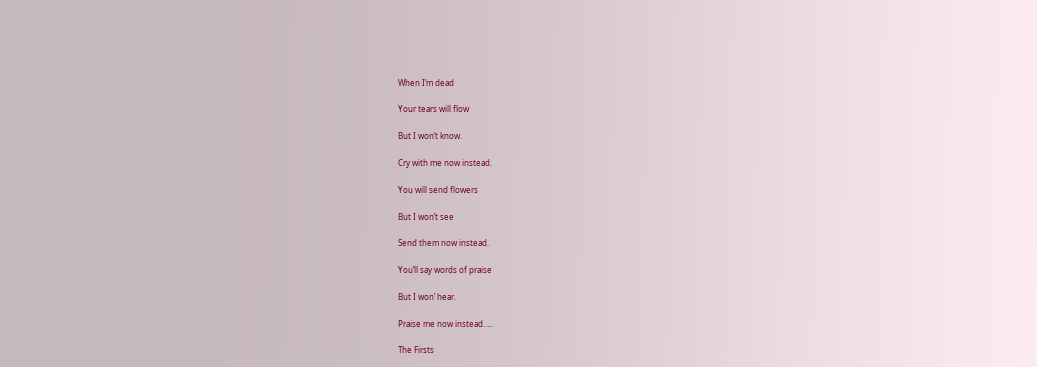When I’m dead

Your tears will flow

But I won’t know.

Cry with me now instead.

You will send flowers

But I won’t see

Send them now instead.

You’ll say words of praise

But I won’ hear.

Praise me now instead…..

The Firsts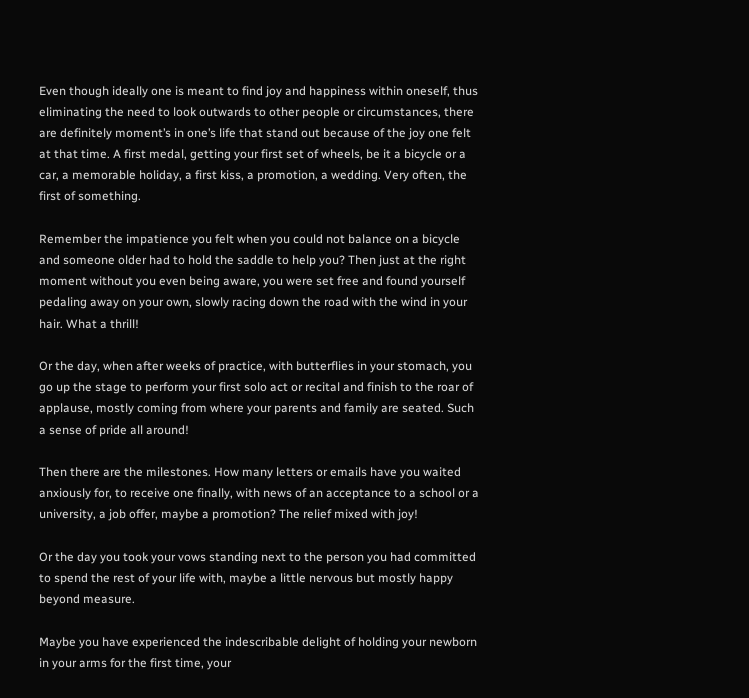Even though ideally one is meant to find joy and happiness within oneself, thus eliminating the need to look outwards to other people or circumstances, there are definitely moment’s in one’s life that stand out because of the joy one felt at that time. A first medal, getting your first set of wheels, be it a bicycle or a car, a memorable holiday, a first kiss, a promotion, a wedding. Very often, the first of something.

Remember the impatience you felt when you could not balance on a bicycle and someone older had to hold the saddle to help you? Then just at the right moment without you even being aware, you were set free and found yourself pedaling away on your own, slowly racing down the road with the wind in your hair. What a thrill!

Or the day, when after weeks of practice, with butterflies in your stomach, you go up the stage to perform your first solo act or recital and finish to the roar of applause, mostly coming from where your parents and family are seated. Such a sense of pride all around!

Then there are the milestones. How many letters or emails have you waited anxiously for, to receive one finally, with news of an acceptance to a school or a university, a job offer, maybe a promotion? The relief mixed with joy!

Or the day you took your vows standing next to the person you had committed to spend the rest of your life with, maybe a little nervous but mostly happy beyond measure.

Maybe you have experienced the indescribable delight of holding your newborn in your arms for the first time, your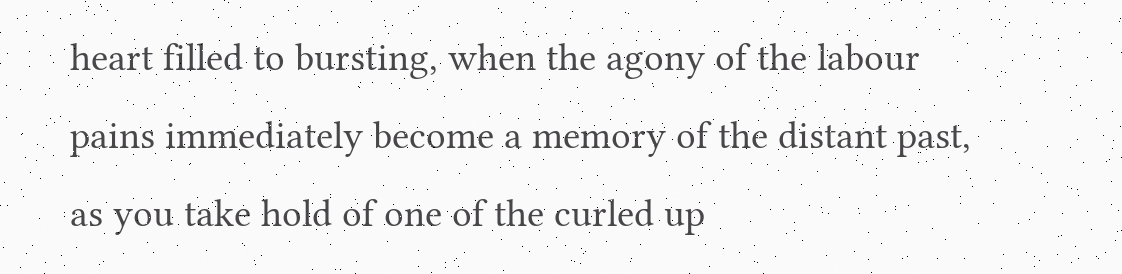heart filled to bursting, when the agony of the labour pains immediately become a memory of the distant past, as you take hold of one of the curled up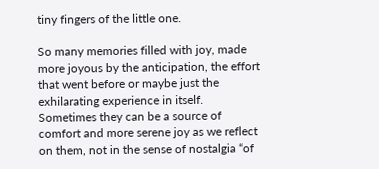tiny fingers of the little one.

So many memories filled with joy, made more joyous by the anticipation, the effort that went before or maybe just the exhilarating experience in itself. Sometimes they can be a source of comfort and more serene joy as we reflect on them, not in the sense of nostalgia “of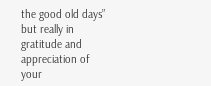the good old days” but really in gratitude and appreciation of your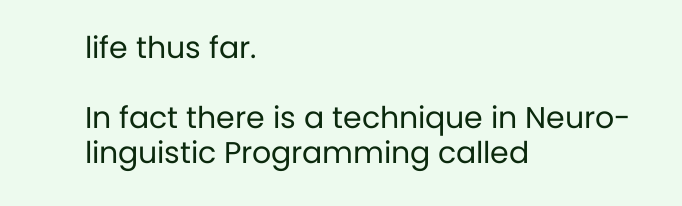life thus far.

In fact there is a technique in Neuro-linguistic Programming called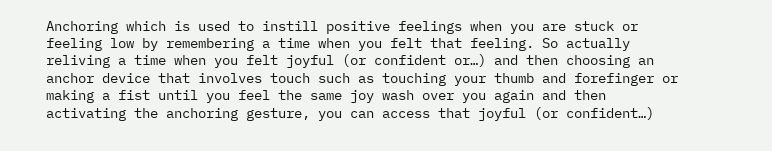Anchoring which is used to instill positive feelings when you are stuck or feeling low by remembering a time when you felt that feeling. So actually reliving a time when you felt joyful (or confident or…) and then choosing an anchor device that involves touch such as touching your thumb and forefinger or making a fist until you feel the same joy wash over you again and then activating the anchoring gesture, you can access that joyful (or confident…)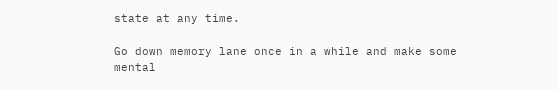state at any time.

Go down memory lane once in a while and make some mental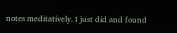notes meditatively. I just did and found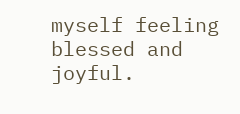myself feeling blessed and joyful.